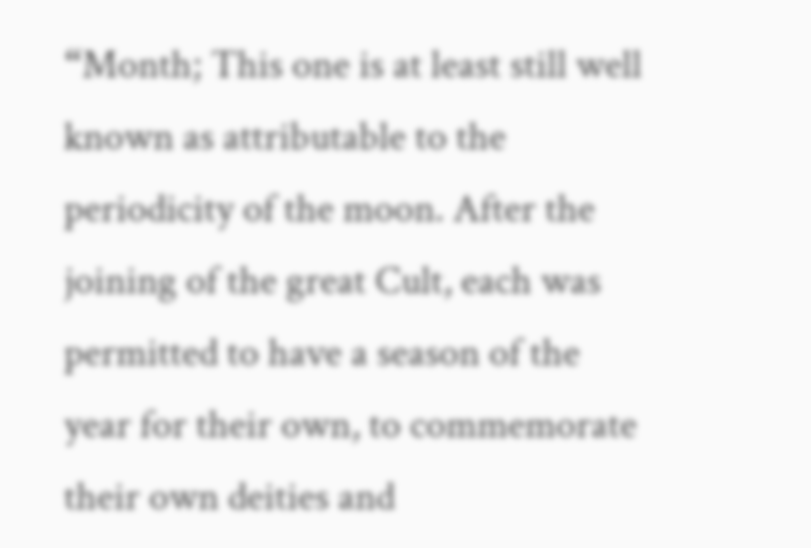“Month; This one is at least still well known as attributable to the periodicity of the moon. After the joining of the great Cult, each was permitted to have a season of the year for their own, to commemorate their own deities and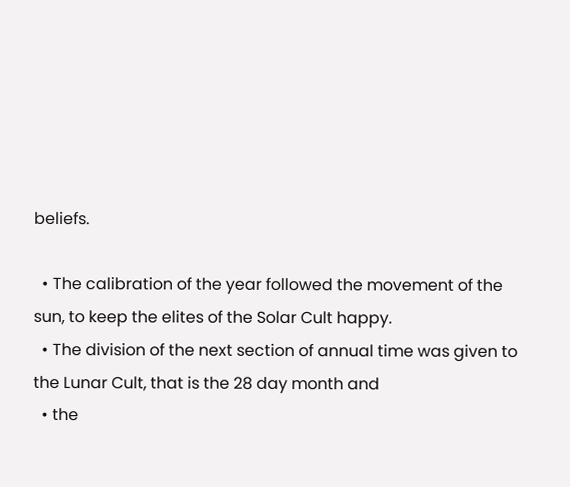beliefs.

  • The calibration of the year followed the movement of the sun, to keep the elites of the Solar Cult happy.
  • The division of the next section of annual time was given to the Lunar Cult, that is the 28 day month and
  • the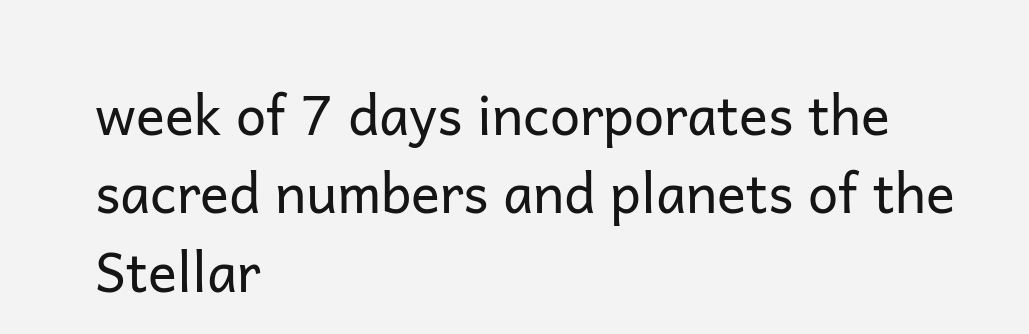week of 7 days incorporates the sacred numbers and planets of the Stellar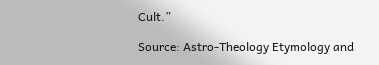Cult.”

Source: Astro-Theology Etymology and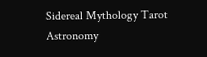Sidereal Mythology Tarot Astronomy